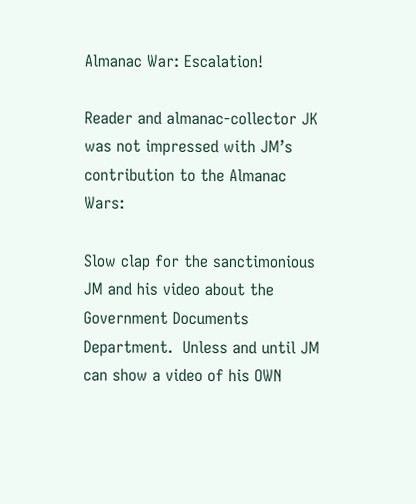Almanac War: Escalation!

Reader and almanac-collector JK was not impressed with JM’s contribution to the Almanac Wars:

Slow clap for the sanctimonious JM and his video about the Government Documents Department.  Unless and until JM can show a video of his OWN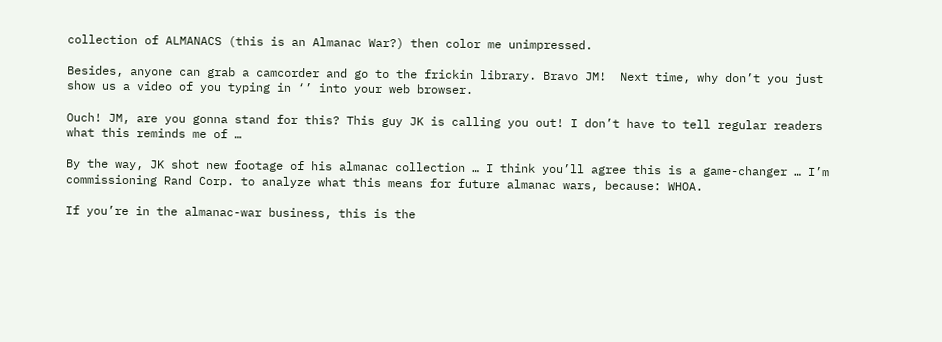collection of ALMANACS (this is an Almanac War?) then color me unimpressed.

Besides, anyone can grab a camcorder and go to the frickin library. Bravo JM!  Next time, why don’t you just show us a video of you typing in ‘’ into your web browser.

Ouch! JM, are you gonna stand for this? This guy JK is calling you out! I don’t have to tell regular readers what this reminds me of …

By the way, JK shot new footage of his almanac collection … I think you’ll agree this is a game-changer … I’m commissioning Rand Corp. to analyze what this means for future almanac wars, because: WHOA.

If you’re in the almanac-war business, this is the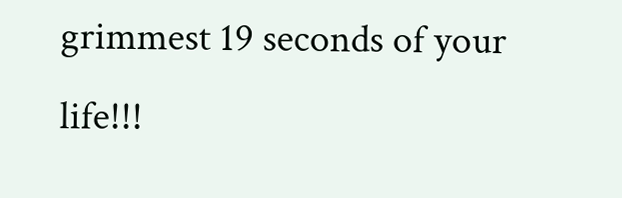grimmest 19 seconds of your life!!!